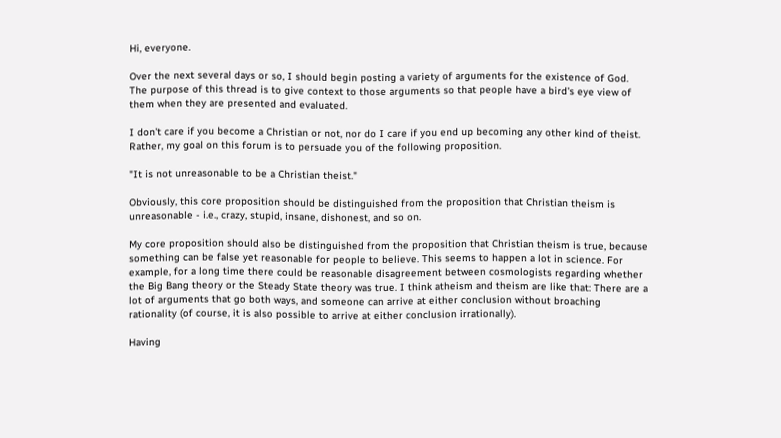Hi, everyone.

Over the next several days or so, I should begin posting a variety of arguments for the existence of God. The purpose of this thread is to give context to those arguments so that people have a bird's eye view of them when they are presented and evaluated.

I don't care if you become a Christian or not, nor do I care if you end up becoming any other kind of theist. Rather, my goal on this forum is to persuade you of the following proposition.

"It is not unreasonable to be a Christian theist."

Obviously, this core proposition should be distinguished from the proposition that Christian theism is unreasonable - i.e., crazy, stupid, insane, dishonest, and so on.

My core proposition should also be distinguished from the proposition that Christian theism is true, because something can be false yet reasonable for people to believe. This seems to happen a lot in science. For example, for a long time there could be reasonable disagreement between cosmologists regarding whether the Big Bang theory or the Steady State theory was true. I think atheism and theism are like that: There are a lot of arguments that go both ways, and someone can arrive at either conclusion without broaching rationality (of course, it is also possible to arrive at either conclusion irrationally).

Having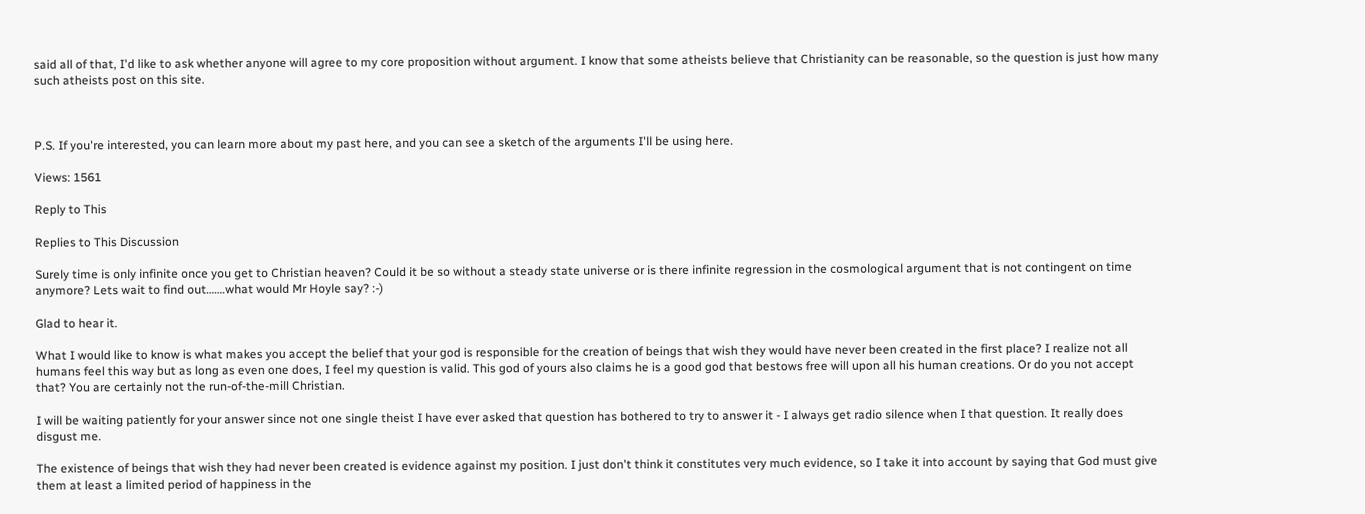said all of that, I'd like to ask whether anyone will agree to my core proposition without argument. I know that some atheists believe that Christianity can be reasonable, so the question is just how many such atheists post on this site.



P.S. If you're interested, you can learn more about my past here, and you can see a sketch of the arguments I'll be using here.

Views: 1561

Reply to This

Replies to This Discussion

Surely time is only infinite once you get to Christian heaven? Could it be so without a steady state universe or is there infinite regression in the cosmological argument that is not contingent on time anymore? Lets wait to find out…….what would Mr Hoyle say? :-)

Glad to hear it.

What I would like to know is what makes you accept the belief that your god is responsible for the creation of beings that wish they would have never been created in the first place? I realize not all humans feel this way but as long as even one does, I feel my question is valid. This god of yours also claims he is a good god that bestows free will upon all his human creations. Or do you not accept that? You are certainly not the run-of-the-mill Christian.

I will be waiting patiently for your answer since not one single theist I have ever asked that question has bothered to try to answer it - I always get radio silence when I that question. It really does disgust me.

The existence of beings that wish they had never been created is evidence against my position. I just don't think it constitutes very much evidence, so I take it into account by saying that God must give them at least a limited period of happiness in the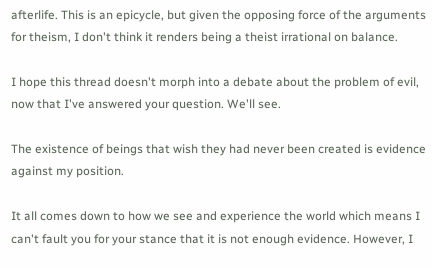afterlife. This is an epicycle, but given the opposing force of the arguments for theism, I don't think it renders being a theist irrational on balance.

I hope this thread doesn't morph into a debate about the problem of evil, now that I've answered your question. We'll see.

The existence of beings that wish they had never been created is evidence against my position.

It all comes down to how we see and experience the world which means I can't fault you for your stance that it is not enough evidence. However, I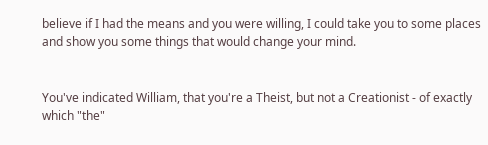believe if I had the means and you were willing, I could take you to some places and show you some things that would change your mind.


You've indicated William, that you're a Theist, but not a Creationist - of exactly which "the"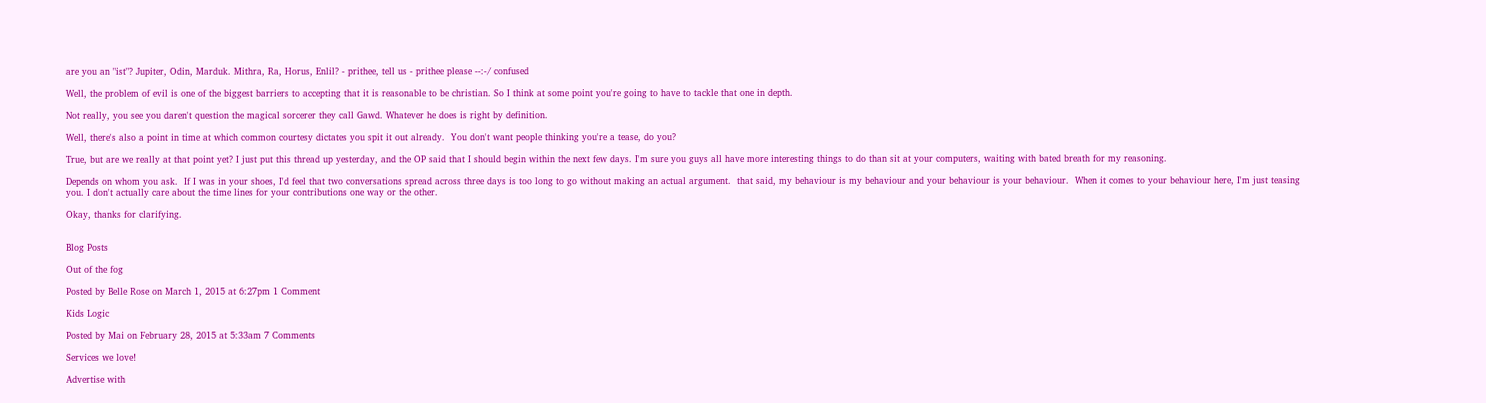are you an "ist"? Jupiter, Odin, Marduk. Mithra, Ra, Horus, Enlil? - prithee, tell us - prithee please --:-/ confused

Well, the problem of evil is one of the biggest barriers to accepting that it is reasonable to be christian. So I think at some point you're going to have to tackle that one in depth.

Not really, you see you daren't question the magical sorcerer they call Gawd. Whatever he does is right by definition.

Well, there's also a point in time at which common courtesy dictates you spit it out already.  You don't want people thinking you're a tease, do you?

True, but are we really at that point yet? I just put this thread up yesterday, and the OP said that I should begin within the next few days. I'm sure you guys all have more interesting things to do than sit at your computers, waiting with bated breath for my reasoning.

Depends on whom you ask.  If I was in your shoes, I'd feel that two conversations spread across three days is too long to go without making an actual argument.  that said, my behaviour is my behaviour and your behaviour is your behaviour.  When it comes to your behaviour here, I'm just teasing you. I don't actually care about the time lines for your contributions one way or the other.

Okay, thanks for clarifying.


Blog Posts

Out of the fog

Posted by Belle Rose on March 1, 2015 at 6:27pm 1 Comment

Kids Logic

Posted by Mai on February 28, 2015 at 5:33am 7 Comments

Services we love!

Advertise with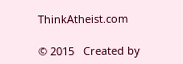ThinkAtheist.com

© 2015   Created by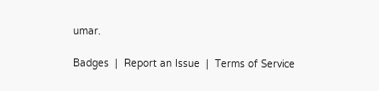umar.

Badges  |  Report an Issue  |  Terms of Service